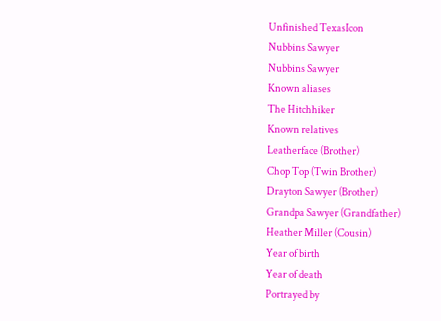Unfinished TexasIcon
Nubbins Sawyer
Nubbins Sawyer
Known aliases
The Hitchhiker
Known relatives
Leatherface (Brother)
Chop Top (Twin Brother)
Drayton Sawyer (Brother)
Grandpa Sawyer (Grandfather)
Heather Miller (Cousin)
Year of birth
Year of death
Portrayed by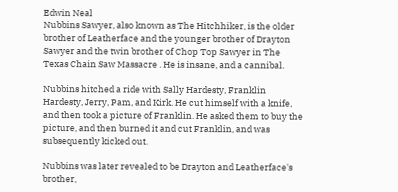Edwin Neal
Nubbins Sawyer, also known as The Hitchhiker, is the older brother of Leatherface and the younger brother of Drayton Sawyer and the twin brother of Chop Top Sawyer in The Texas Chain Saw Massacre . He is insane, and a cannibal.

Nubbins hitched a ride with Sally Hardesty, Franklin Hardesty, Jerry, Pam, and Kirk. He cut himself with a knife, and then took a picture of Franklin. He asked them to buy the picture, and then burned it and cut Franklin, and was subsequently kicked out.

Nubbins was later revealed to be Drayton and Leatherface's brother,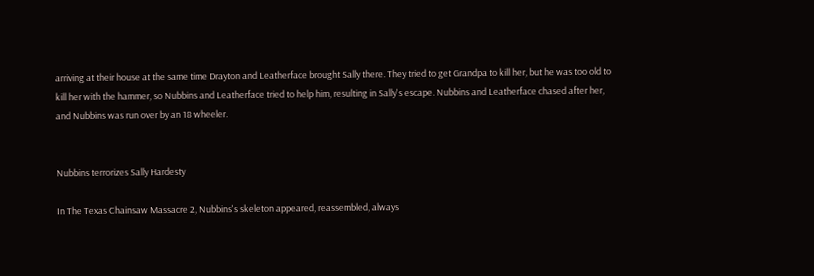arriving at their house at the same time Drayton and Leatherface brought Sally there. They tried to get Grandpa to kill her, but he was too old to kill her with the hammer, so Nubbins and Leatherface tried to help him, resulting in Sally's escape. Nubbins and Leatherface chased after her, and Nubbins was run over by an 18 wheeler.


Nubbins terrorizes Sally Hardesty

In The Texas Chainsaw Massacre 2, Nubbins's skeleton appeared, reassembled, always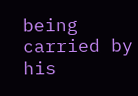being carried by his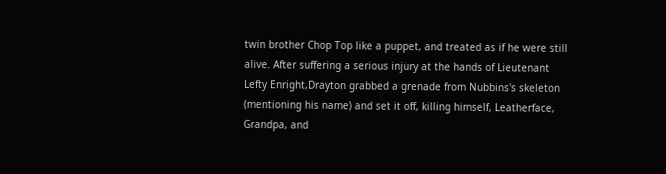twin brother Chop Top like a puppet, and treated as if he were still alive. After suffering a serious injury at the hands of Lieutenant Lefty Enright,Drayton grabbed a grenade from Nubbins's skeleton (mentioning his name) and set it off, killing himself, Leatherface, Grandpa, and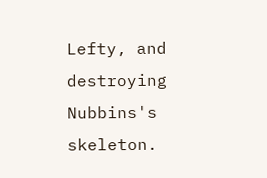Lefty, and destroying Nubbins's skeleton.